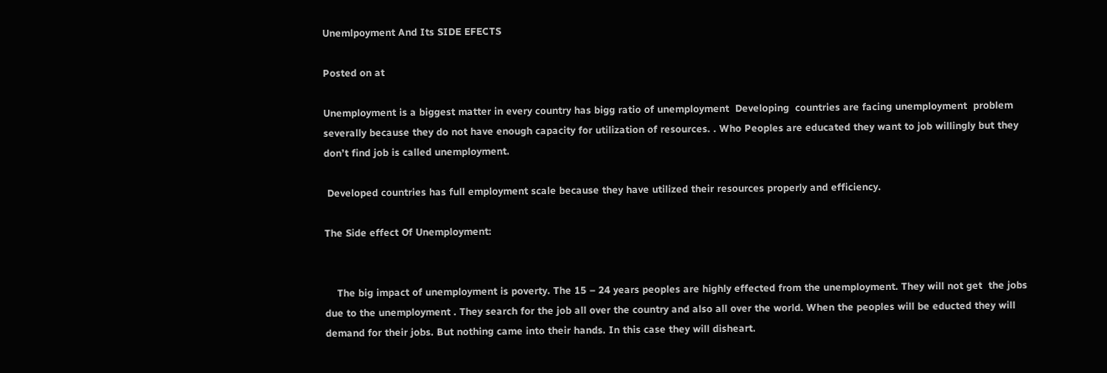Unemlpoyment And Its SIDE EFECTS

Posted on at

Unemployment is a biggest matter in every country has bigg ratio of unemployment  Developing  countries are facing unemployment  problem severally because they do not have enough capacity for utilization of resources. . Who Peoples are educated they want to job willingly but they don’t find job is called unemployment.

 Developed countries has full employment scale because they have utilized their resources properly and efficiency.

The Side effect Of Unemployment:


    The big impact of unemployment is poverty. The 15 – 24 years peoples are highly effected from the unemployment. They will not get  the jobs due to the unemployment . They search for the job all over the country and also all over the world. When the peoples will be educted they will demand for their jobs. But nothing came into their hands. In this case they will disheart.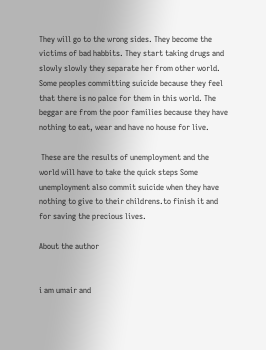They will go to the wrong sides. They become the victims of bad habbits. They start taking drugs and slowly slowly they separate her from other world. Some peoples committing suicide because they feel that there is no palce for them in this world. The beggar are from the poor families because they have nothing to eat, wear and have no house for live.

 These are the results of unemployment and the world will have to take the quick steps Some unemployment also commit suicide when they have nothing to give to their childrens.to finish it and for saving the precious lives.

About the author


i am umair and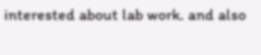interested about lab work. and also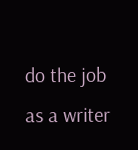do the job as a writer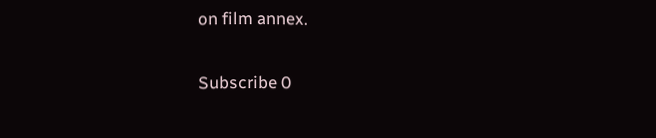on film annex.

Subscribe 0